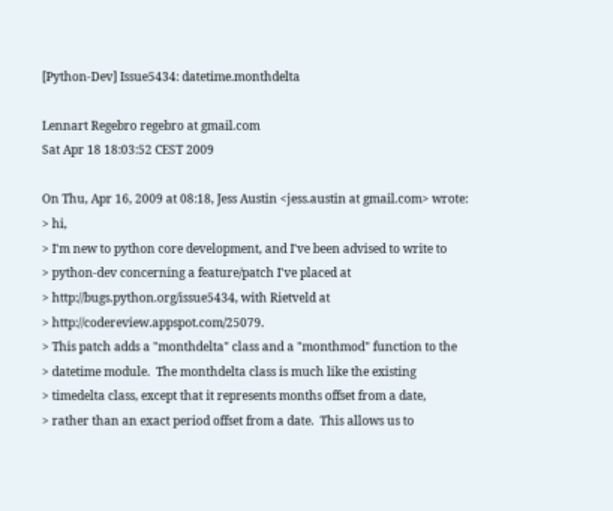[Python-Dev] Issue5434: datetime.monthdelta

Lennart Regebro regebro at gmail.com
Sat Apr 18 18:03:52 CEST 2009

On Thu, Apr 16, 2009 at 08:18, Jess Austin <jess.austin at gmail.com> wrote:
> hi,
> I'm new to python core development, and I've been advised to write to
> python-dev concerning a feature/patch I've placed at
> http://bugs.python.org/issue5434, with Rietveld at
> http://codereview.appspot.com/25079.
> This patch adds a "monthdelta" class and a "monthmod" function to the
> datetime module.  The monthdelta class is much like the existing
> timedelta class, except that it represents months offset from a date,
> rather than an exact period offset from a date.  This allows us to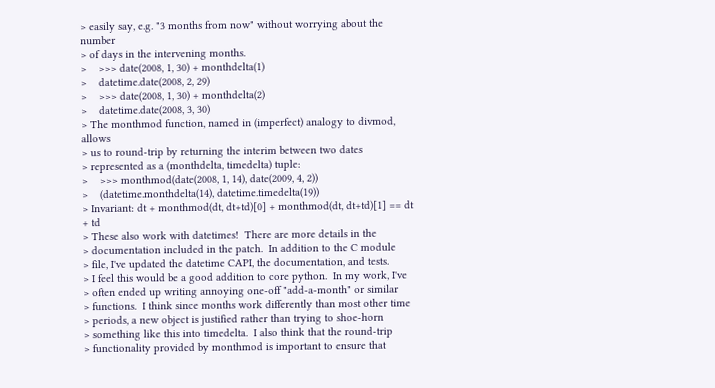> easily say, e.g. "3 months from now" without worrying about the number
> of days in the intervening months.
>    >>> date(2008, 1, 30) + monthdelta(1)
>    datetime.date(2008, 2, 29)
>    >>> date(2008, 1, 30) + monthdelta(2)
>    datetime.date(2008, 3, 30)
> The monthmod function, named in (imperfect) analogy to divmod, allows
> us to round-trip by returning the interim between two dates
> represented as a (monthdelta, timedelta) tuple:
>    >>> monthmod(date(2008, 1, 14), date(2009, 4, 2))
>    (datetime.monthdelta(14), datetime.timedelta(19))
> Invariant: dt + monthmod(dt, dt+td)[0] + monthmod(dt, dt+td)[1] == dt + td
> These also work with datetimes!  There are more details in the
> documentation included in the patch.  In addition to the C module
> file, I've updated the datetime CAPI, the documentation, and tests.
> I feel this would be a good addition to core python.  In my work, I've
> often ended up writing annoying one-off "add-a-month" or similar
> functions.  I think since months work differently than most other time
> periods, a new object is justified rather than trying to shoe-horn
> something like this into timedelta.  I also think that the round-trip
> functionality provided by monthmod is important to ensure that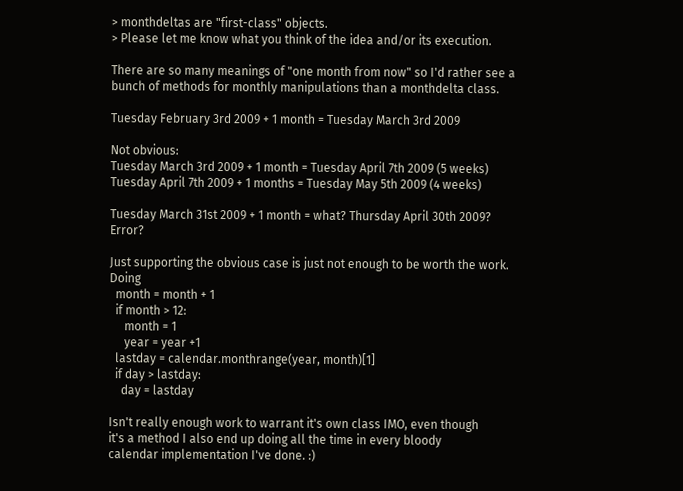> monthdeltas are "first-class" objects.
> Please let me know what you think of the idea and/or its execution.

There are so many meanings of "one month from now" so I'd rather see a
bunch of methods for monthly manipulations than a monthdelta class.

Tuesday February 3rd 2009 + 1 month = Tuesday March 3rd 2009

Not obvious:
Tuesday March 3rd 2009 + 1 month = Tuesday April 7th 2009 (5 weeks)
Tuesday April 7th 2009 + 1 months = Tuesday May 5th 2009 (4 weeks)

Tuesday March 31st 2009 + 1 month = what? Thursday April 30th 2009? Error?

Just supporting the obvious case is just not enough to be worth the work. Doing
  month = month + 1
  if month > 12:
     month = 1
     year = year +1
  lastday = calendar.monthrange(year, month)[1]
  if day > lastday:
    day = lastday

Isn't really enough work to warrant it's own class IMO, even though
it's a method I also end up doing all the time in every bloody
calendar implementation I've done. :)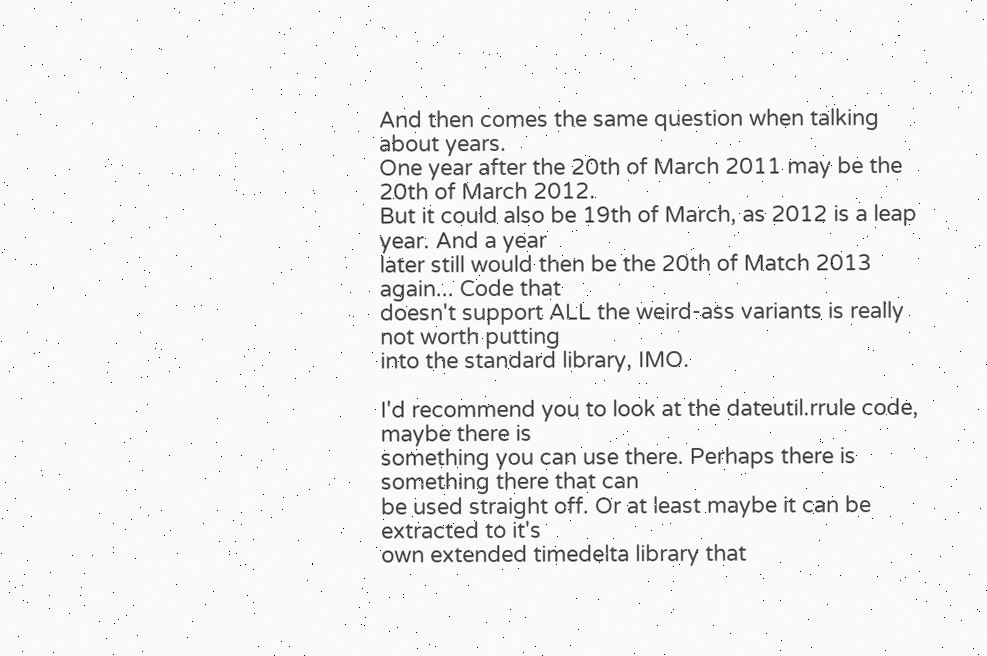And then comes the same question when talking about years.
One year after the 20th of March 2011 may be the 20th of March 2012.
But it could also be 19th of March, as 2012 is a leap year. And a year
later still would then be the 20th of Match 2013 again... Code that
doesn't support ALL the weird-ass variants is really not worth putting
into the standard library, IMO.

I'd recommend you to look at the dateutil.rrule code, maybe there is
something you can use there. Perhaps there is something there that can
be used straight off. Or at least maybe it can be extracted to it's
own extended timedelta library that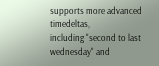supports more advanced timedeltas,
including "second to last wednesday" and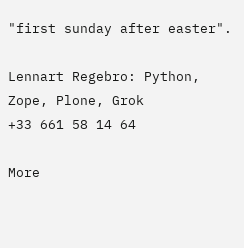"first sunday after easter".

Lennart Regebro: Python, Zope, Plone, Grok
+33 661 58 14 64

More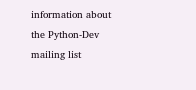information about the Python-Dev mailing list